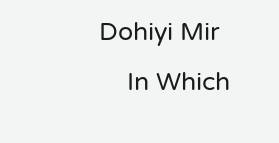Dohiyi Mir
    In Which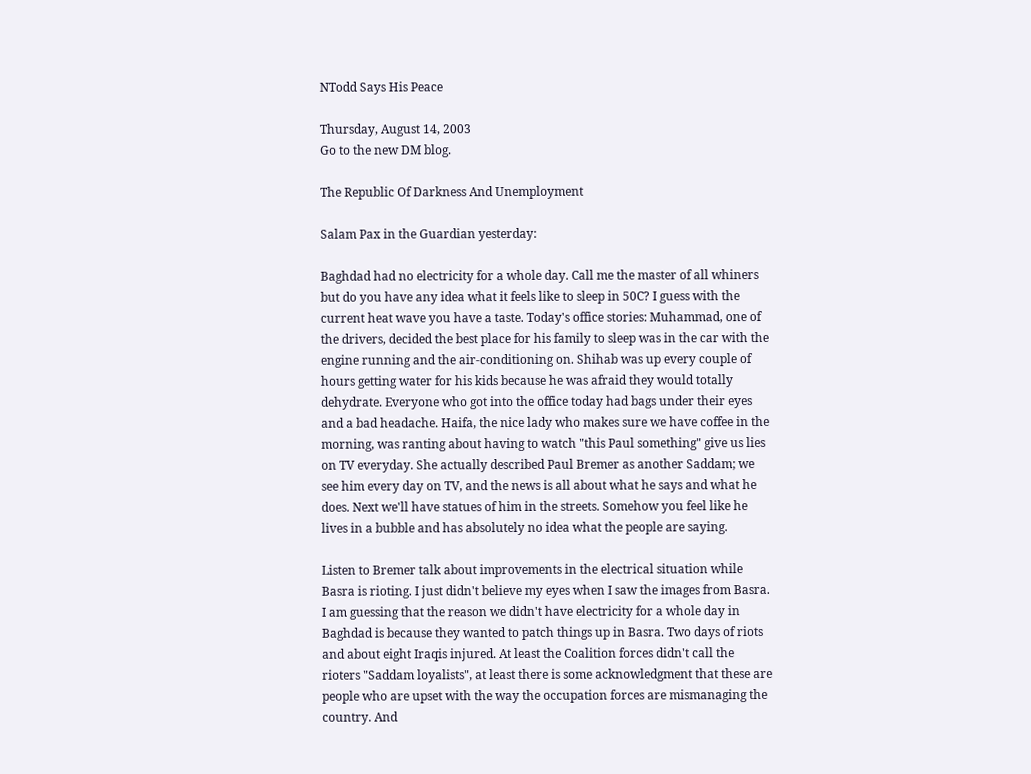NTodd Says His Peace

Thursday, August 14, 2003
Go to the new DM blog.

The Republic Of Darkness And Unemployment

Salam Pax in the Guardian yesterday:

Baghdad had no electricity for a whole day. Call me the master of all whiners but do you have any idea what it feels like to sleep in 50C? I guess with the current heat wave you have a taste. Today's office stories: Muhammad, one of the drivers, decided the best place for his family to sleep was in the car with the engine running and the air-conditioning on. Shihab was up every couple of hours getting water for his kids because he was afraid they would totally dehydrate. Everyone who got into the office today had bags under their eyes and a bad headache. Haifa, the nice lady who makes sure we have coffee in the morning, was ranting about having to watch "this Paul something" give us lies on TV everyday. She actually described Paul Bremer as another Saddam; we see him every day on TV, and the news is all about what he says and what he does. Next we'll have statues of him in the streets. Somehow you feel like he lives in a bubble and has absolutely no idea what the people are saying.

Listen to Bremer talk about improvements in the electrical situation while Basra is rioting. I just didn't believe my eyes when I saw the images from Basra. I am guessing that the reason we didn't have electricity for a whole day in Baghdad is because they wanted to patch things up in Basra. Two days of riots and about eight Iraqis injured. At least the Coalition forces didn't call the rioters "Saddam loyalists", at least there is some acknowledgment that these are people who are upset with the way the occupation forces are mismanaging the country. And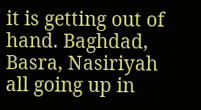it is getting out of hand. Baghdad, Basra, Nasiriyah all going up in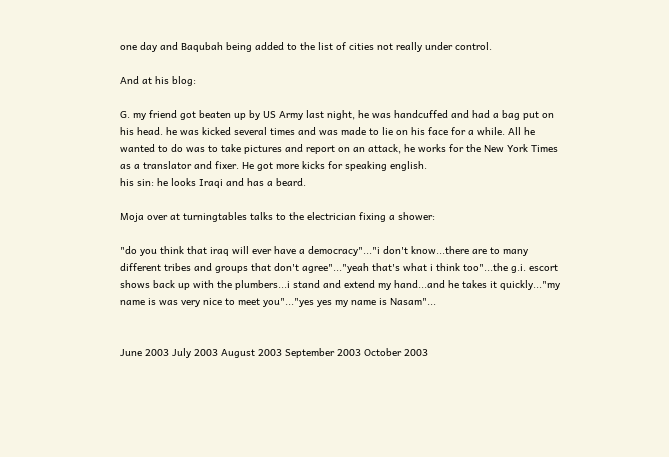one day and Baqubah being added to the list of cities not really under control.

And at his blog:

G. my friend got beaten up by US Army last night, he was handcuffed and had a bag put on his head. he was kicked several times and was made to lie on his face for a while. All he wanted to do was to take pictures and report on an attack, he works for the New York Times as a translator and fixer. He got more kicks for speaking english.
his sin: he looks Iraqi and has a beard.

Moja over at turningtables talks to the electrician fixing a shower:

"do you think that iraq will ever have a democracy"..."i don't know...there are to many different tribes and groups that don't agree"..."yeah that's what i think too"...the g.i. escort shows back up with the plumbers...i stand and extend my hand...and he takes it quickly..."my name is was very nice to meet you"..."yes yes my name is Nasam"...


June 2003 July 2003 August 2003 September 2003 October 2003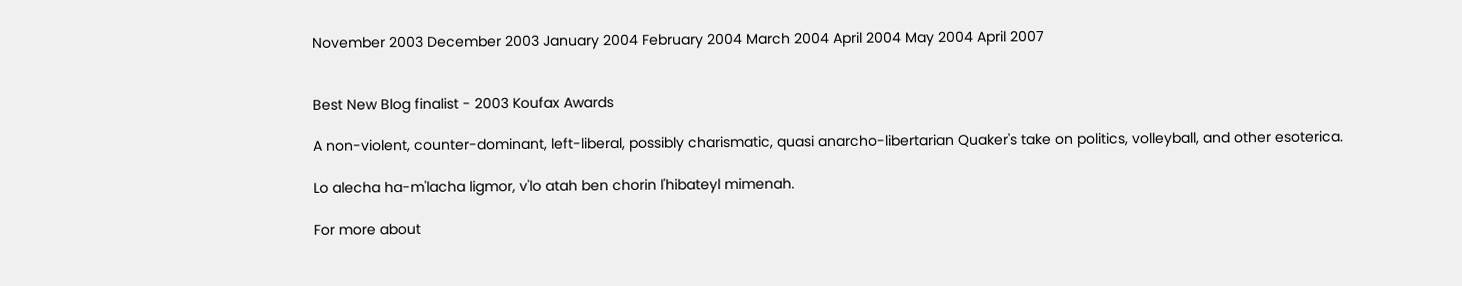November 2003 December 2003 January 2004 February 2004 March 2004 April 2004 May 2004 April 2007


Best New Blog finalist - 2003 Koufax Awards

A non-violent, counter-dominant, left-liberal, possibly charismatic, quasi anarcho-libertarian Quaker's take on politics, volleyball, and other esoterica.

Lo alecha ha-m'lacha ligmor, v'lo atah ben chorin l'hibateyl mimenah.

For more about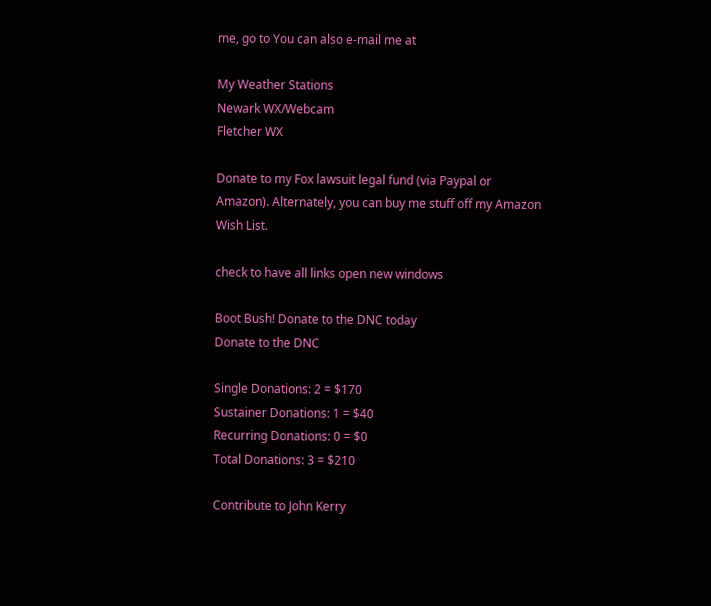me, go to You can also e-mail me at

My Weather Stations
Newark WX/Webcam
Fletcher WX

Donate to my Fox lawsuit legal fund (via Paypal or Amazon). Alternately, you can buy me stuff off my Amazon Wish List.

check to have all links open new windows

Boot Bush! Donate to the DNC today
Donate to the DNC

Single Donations: 2 = $170
Sustainer Donations: 1 = $40
Recurring Donations: 0 = $0
Total Donations: 3 = $210

Contribute to John Kerry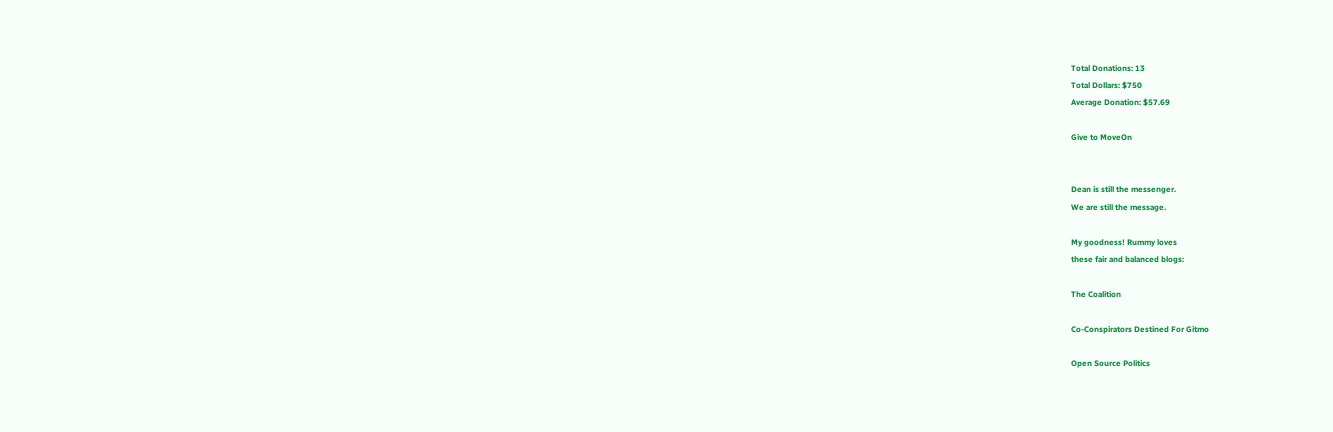Total Donations: 13
Total Dollars: $750
Average Donation: $57.69

Give to MoveOn


Dean is still the messenger.
We are still the message.

My goodness! Rummy loves
these fair and balanced blogs:

The Coalition

Co-Conspirators Destined For Gitmo

Open Source Politics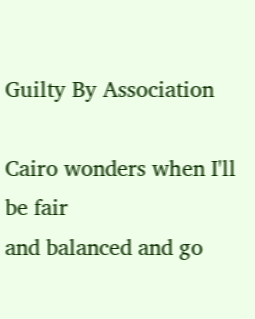Guilty By Association

Cairo wonders when I'll be fair
and balanced and go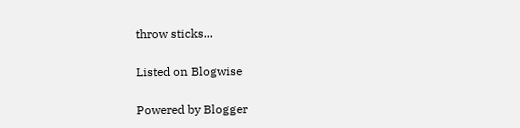throw sticks...

Listed on Blogwise

Powered by Blogger